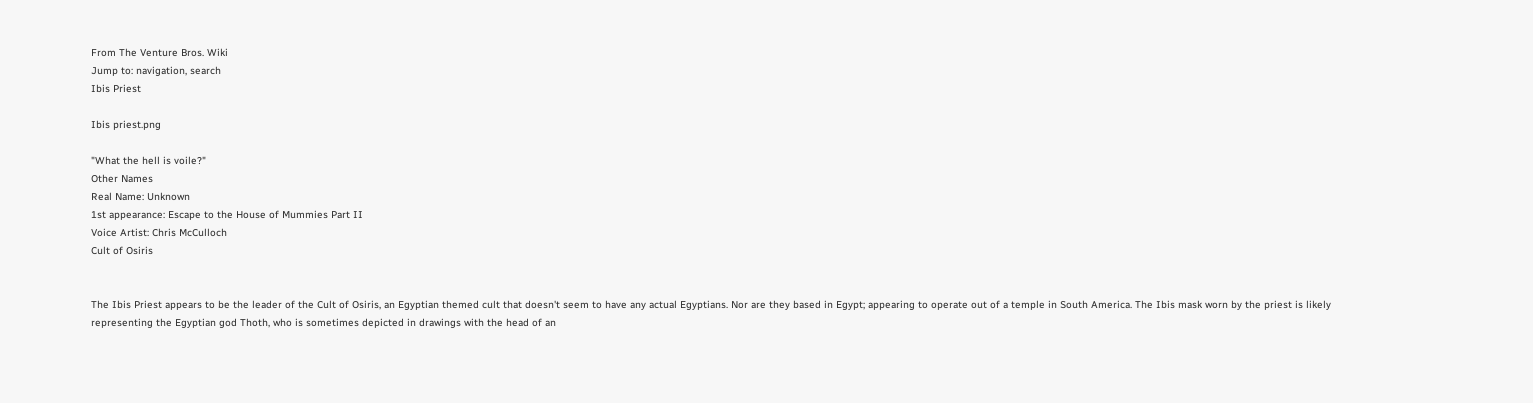From The Venture Bros. Wiki
Jump to: navigation, search
Ibis Priest

Ibis priest.png

"What the hell is voile?"
Other Names
Real Name: Unknown
1st appearance: Escape to the House of Mummies Part II
Voice Artist: Chris McCulloch
Cult of Osiris


The Ibis Priest appears to be the leader of the Cult of Osiris, an Egyptian themed cult that doesn't seem to have any actual Egyptians. Nor are they based in Egypt; appearing to operate out of a temple in South America. The Ibis mask worn by the priest is likely representing the Egyptian god Thoth, who is sometimes depicted in drawings with the head of an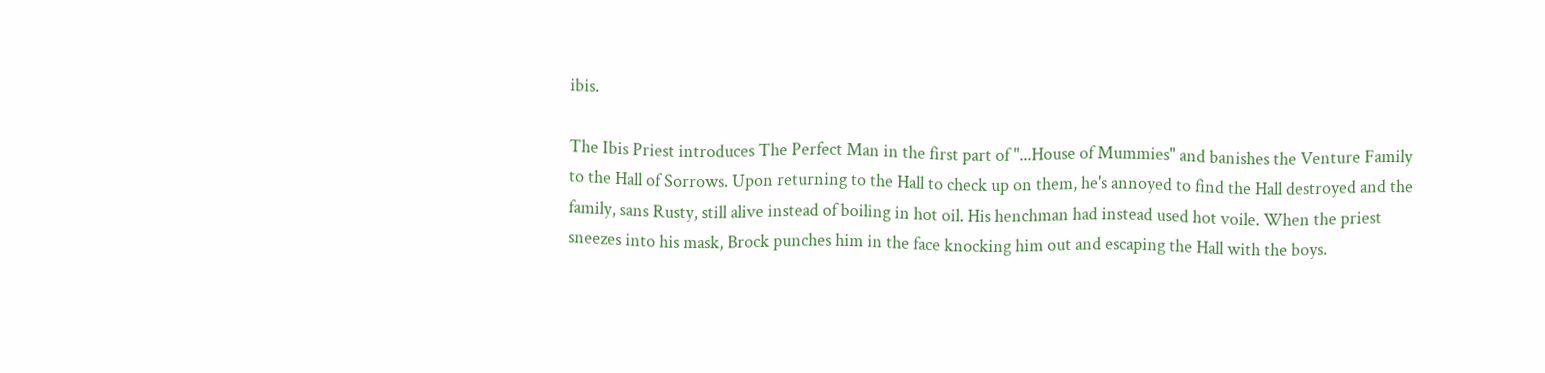ibis.

The Ibis Priest introduces The Perfect Man in the first part of "...House of Mummies" and banishes the Venture Family to the Hall of Sorrows. Upon returning to the Hall to check up on them, he's annoyed to find the Hall destroyed and the family, sans Rusty, still alive instead of boiling in hot oil. His henchman had instead used hot voile. When the priest sneezes into his mask, Brock punches him in the face knocking him out and escaping the Hall with the boys.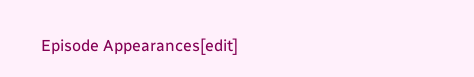Episode Appearances[edit]